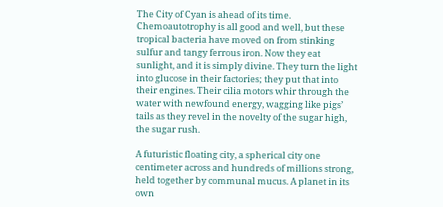The City of Cyan is ahead of its time. Chemoautotrophy is all good and well, but these tropical bacteria have moved on from stinking sulfur and tangy ferrous iron. Now they eat sunlight, and it is simply divine. They turn the light into glucose in their factories; they put that into their engines. Their cilia motors whir through the water with newfound energy, wagging like pigs’ tails as they revel in the novelty of the sugar high, the sugar rush.

A futuristic floating city, a spherical city one centimeter across and hundreds of millions strong, held together by communal mucus. A planet in its own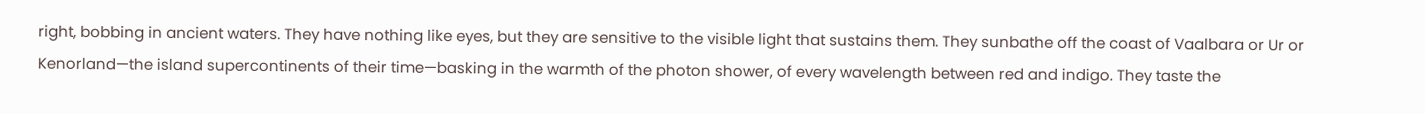right, bobbing in ancient waters. They have nothing like eyes, but they are sensitive to the visible light that sustains them. They sunbathe off the coast of Vaalbara or Ur or Kenorland—the island supercontinents of their time—basking in the warmth of the photon shower, of every wavelength between red and indigo. They taste the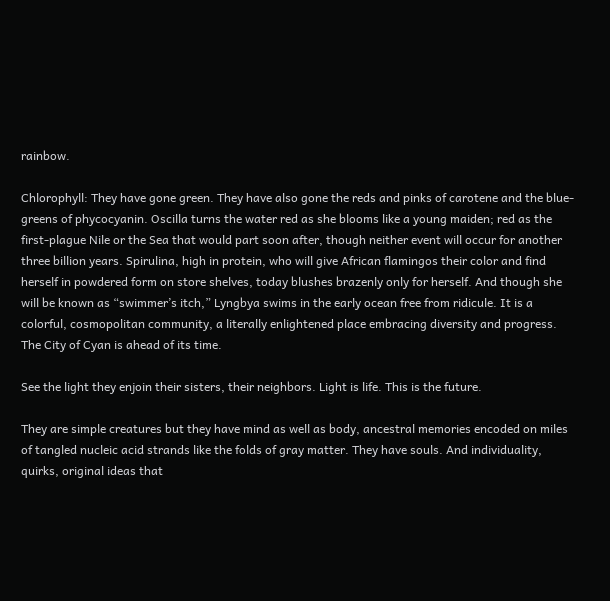rainbow.

Chlorophyll: They have gone green. They have also gone the reds and pinks of carotene and the blue-greens of phycocyanin. Oscilla turns the water red as she blooms like a young maiden; red as the first-plague Nile or the Sea that would part soon after, though neither event will occur for another three billion years. Spirulina, high in protein, who will give African flamingos their color and find herself in powdered form on store shelves, today blushes brazenly only for herself. And though she will be known as “swimmer’s itch,” Lyngbya swims in the early ocean free from ridicule. It is a colorful, cosmopolitan community, a literally enlightened place embracing diversity and progress. The City of Cyan is ahead of its time.

See the light they enjoin their sisters, their neighbors. Light is life. This is the future.

They are simple creatures but they have mind as well as body, ancestral memories encoded on miles of tangled nucleic acid strands like the folds of gray matter. They have souls. And individuality, quirks, original ideas that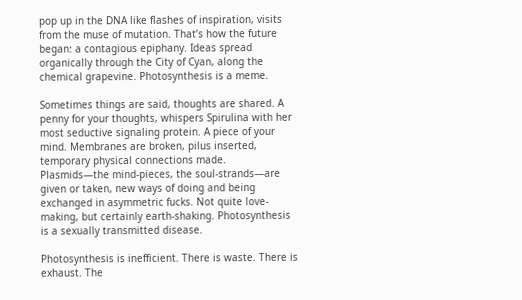pop up in the DNA like flashes of inspiration, visits from the muse of mutation. That’s how the future began: a contagious epiphany. Ideas spread organically through the City of Cyan, along the chemical grapevine. Photosynthesis is a meme.

Sometimes things are said, thoughts are shared. A penny for your thoughts, whispers Spirulina with her most seductive signaling protein. A piece of your mind. Membranes are broken, pilus inserted, temporary physical connections made. Plasmids—the mind-pieces, the soul-strands—are given or taken, new ways of doing and being exchanged in asymmetric fucks. Not quite love-making, but certainly earth-shaking. Photosynthesis is a sexually transmitted disease.

Photosynthesis is inefficient. There is waste. There is exhaust. The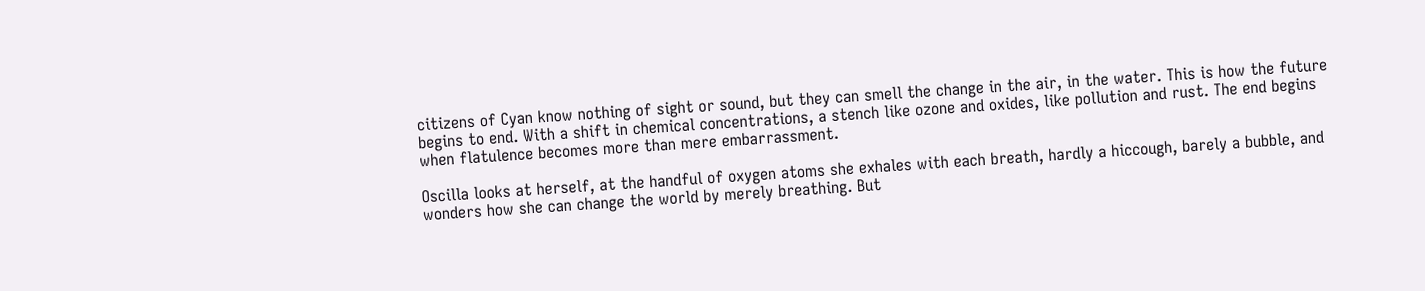citizens of Cyan know nothing of sight or sound, but they can smell the change in the air, in the water. This is how the future begins to end. With a shift in chemical concentrations, a stench like ozone and oxides, like pollution and rust. The end begins when flatulence becomes more than mere embarrassment.

Oscilla looks at herself, at the handful of oxygen atoms she exhales with each breath, hardly a hiccough, barely a bubble, and wonders how she can change the world by merely breathing. But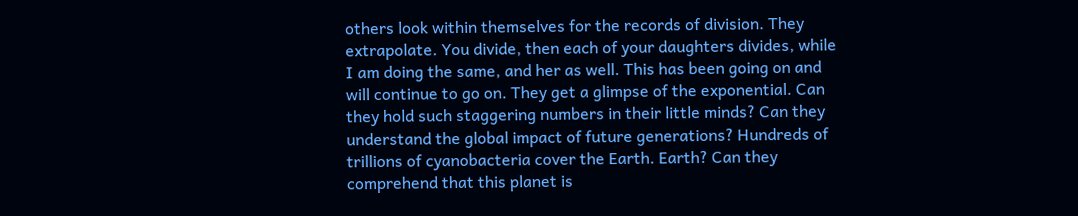others look within themselves for the records of division. They extrapolate. You divide, then each of your daughters divides, while I am doing the same, and her as well. This has been going on and will continue to go on. They get a glimpse of the exponential. Can they hold such staggering numbers in their little minds? Can they understand the global impact of future generations? Hundreds of trillions of cyanobacteria cover the Earth. Earth? Can they comprehend that this planet is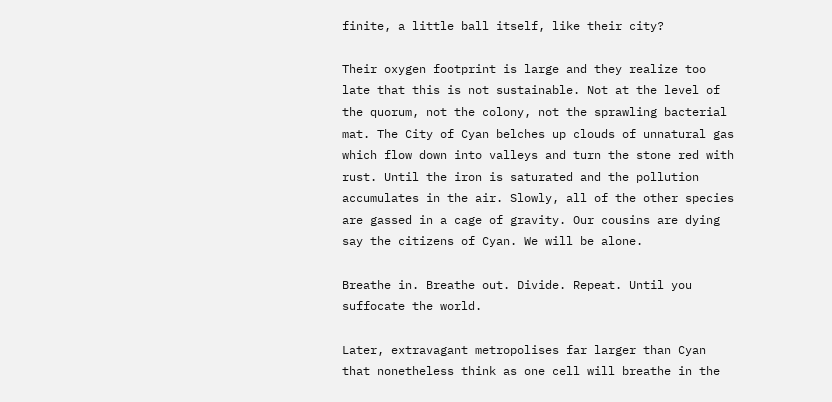finite, a little ball itself, like their city?

Their oxygen footprint is large and they realize too late that this is not sustainable. Not at the level of the quorum, not the colony, not the sprawling bacterial mat. The City of Cyan belches up clouds of unnatural gas which flow down into valleys and turn the stone red with rust. Until the iron is saturated and the pollution accumulates in the air. Slowly, all of the other species are gassed in a cage of gravity. Our cousins are dying say the citizens of Cyan. We will be alone.

Breathe in. Breathe out. Divide. Repeat. Until you suffocate the world.

Later, extravagant metropolises far larger than Cyan that nonetheless think as one cell will breathe in the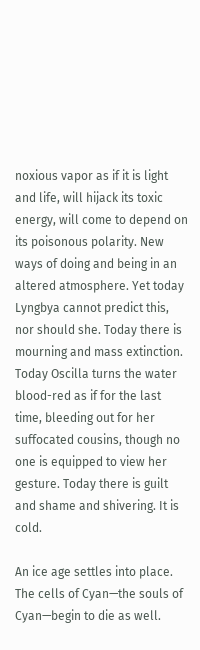noxious vapor as if it is light and life, will hijack its toxic energy, will come to depend on its poisonous polarity. New ways of doing and being in an altered atmosphere. Yet today Lyngbya cannot predict this, nor should she. Today there is mourning and mass extinction. Today Oscilla turns the water blood-red as if for the last time, bleeding out for her suffocated cousins, though no one is equipped to view her gesture. Today there is guilt and shame and shivering. It is cold.

An ice age settles into place. The cells of Cyan—the souls of Cyan—begin to die as well.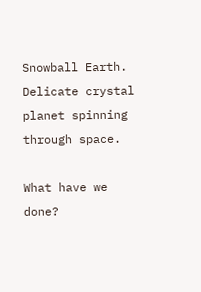Snowball Earth. Delicate crystal planet spinning through space.

What have we done?